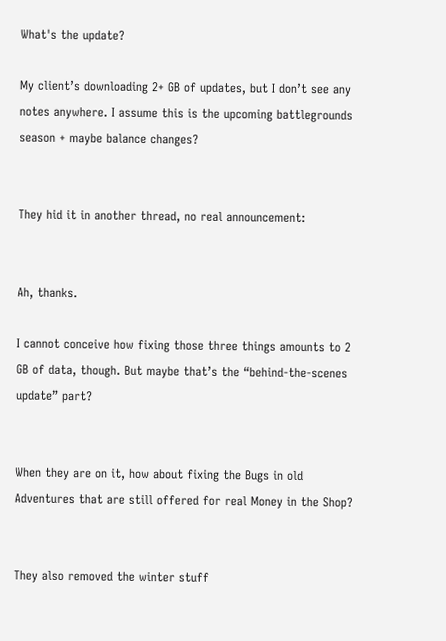What's the update?

My client’s downloading 2+ GB of updates, but I don’t see any notes anywhere. I assume this is the upcoming battlegrounds season + maybe balance changes?


They hid it in another thread, no real announcement:


Ah, thanks.

I cannot conceive how fixing those three things amounts to 2 GB of data, though. But maybe that’s the “behind-the-scenes update” part?


When they are on it, how about fixing the Bugs in old Adventures that are still offered for real Money in the Shop?


They also removed the winter stuff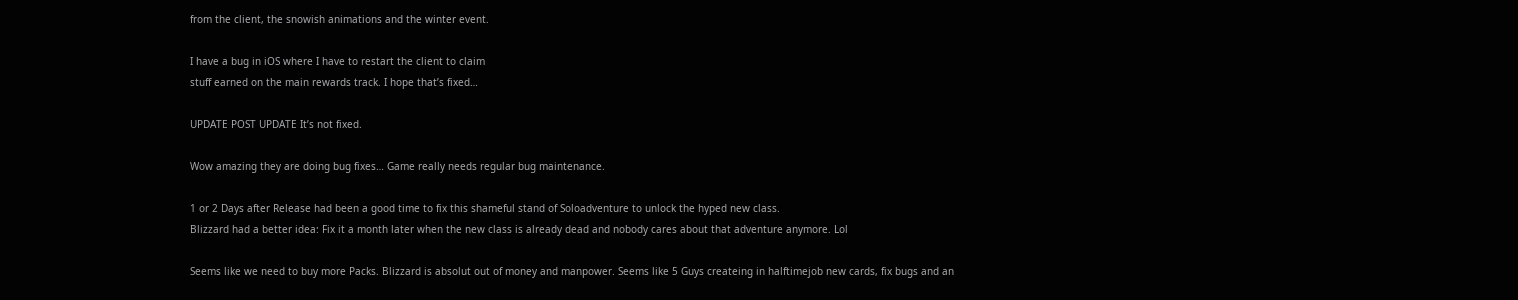from the client, the snowish animations and the winter event.

I have a bug in iOS where I have to restart the client to claim
stuff earned on the main rewards track. I hope that’s fixed…

UPDATE POST UPDATE It’s not fixed.

Wow amazing they are doing bug fixes… Game really needs regular bug maintenance.

1 or 2 Days after Release had been a good time to fix this shameful stand of Soloadventure to unlock the hyped new class.
Blizzard had a better idea: Fix it a month later when the new class is already dead and nobody cares about that adventure anymore. Lol

Seems like we need to buy more Packs. Blizzard is absolut out of money and manpower. Seems like 5 Guys createing in halftimejob new cards, fix bugs and an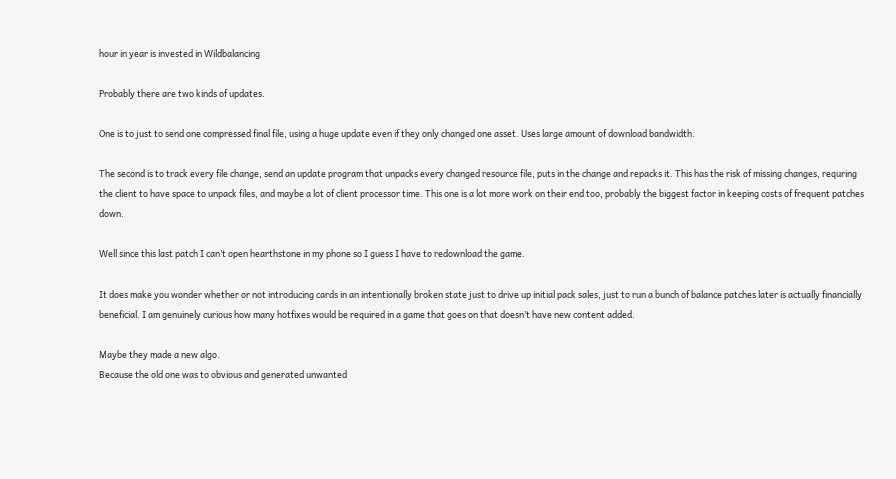hour in year is invested in Wildbalancing

Probably there are two kinds of updates.

One is to just to send one compressed final file, using a huge update even if they only changed one asset. Uses large amount of download bandwidth.

The second is to track every file change, send an update program that unpacks every changed resource file, puts in the change and repacks it. This has the risk of missing changes, requring the client to have space to unpack files, and maybe a lot of client processor time. This one is a lot more work on their end too, probably the biggest factor in keeping costs of frequent patches down.

Well since this last patch I can’t open hearthstone in my phone so I guess I have to redownload the game.

It does make you wonder whether or not introducing cards in an intentionally broken state just to drive up initial pack sales, just to run a bunch of balance patches later is actually financially beneficial. I am genuinely curious how many hotfixes would be required in a game that goes on that doesn’t have new content added.

Maybe they made a new algo.
Because the old one was to obvious and generated unwanted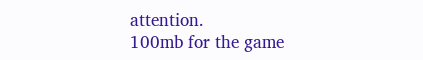attention.
100mb for the game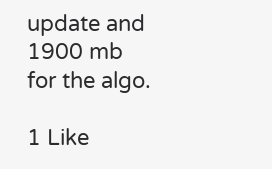update and 1900 mb for the algo.

1 Like